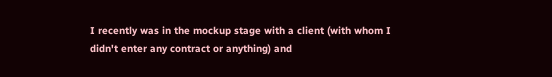I recently was in the mockup stage with a client (with whom I didn't enter any contract or anything) and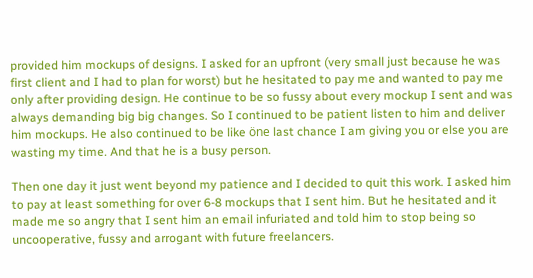provided him mockups of designs. I asked for an upfront (very small just because he was first client and I had to plan for worst) but he hesitated to pay me and wanted to pay me only after providing design. He continue to be so fussy about every mockup I sent and was always demanding big big changes. So I continued to be patient listen to him and deliver him mockups. He also continued to be like öne last chance I am giving you or else you are wasting my time. And that he is a busy person.

Then one day it just went beyond my patience and I decided to quit this work. I asked him to pay at least something for over 6-8 mockups that I sent him. But he hesitated and it made me so angry that I sent him an email infuriated and told him to stop being so uncooperative, fussy and arrogant with future freelancers.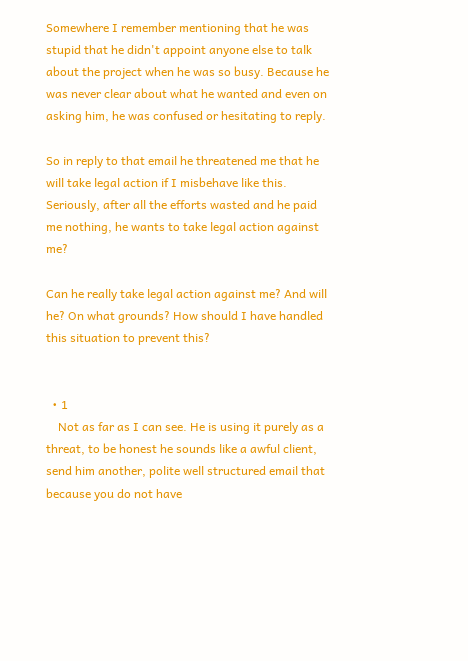Somewhere I remember mentioning that he was stupid that he didn't appoint anyone else to talk about the project when he was so busy. Because he was never clear about what he wanted and even on asking him, he was confused or hesitating to reply.

So in reply to that email he threatened me that he will take legal action if I misbehave like this. Seriously, after all the efforts wasted and he paid me nothing, he wants to take legal action against me?

Can he really take legal action against me? And will he? On what grounds? How should I have handled this situation to prevent this?


  • 1
    Not as far as I can see. He is using it purely as a threat, to be honest he sounds like a awful client, send him another, polite well structured email that because you do not have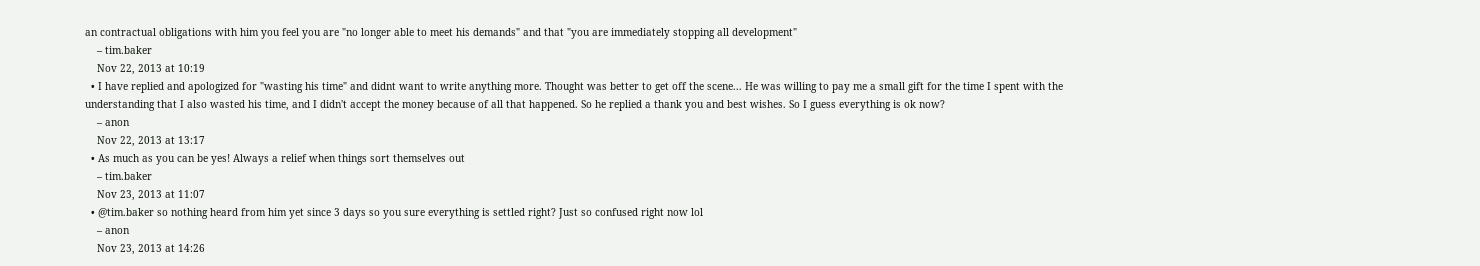an contractual obligations with him you feel you are "no longer able to meet his demands" and that "you are immediately stopping all development"
    – tim.baker
    Nov 22, 2013 at 10:19
  • I have replied and apologized for "wasting his time" and didnt want to write anything more. Thought was better to get off the scene... He was willing to pay me a small gift for the time I spent with the understanding that I also wasted his time, and I didn't accept the money because of all that happened. So he replied a thank you and best wishes. So I guess everything is ok now?
    – anon
    Nov 22, 2013 at 13:17
  • As much as you can be yes! Always a relief when things sort themselves out
    – tim.baker
    Nov 23, 2013 at 11:07
  • @tim.baker so nothing heard from him yet since 3 days so you sure everything is settled right? Just so confused right now lol
    – anon
    Nov 23, 2013 at 14:26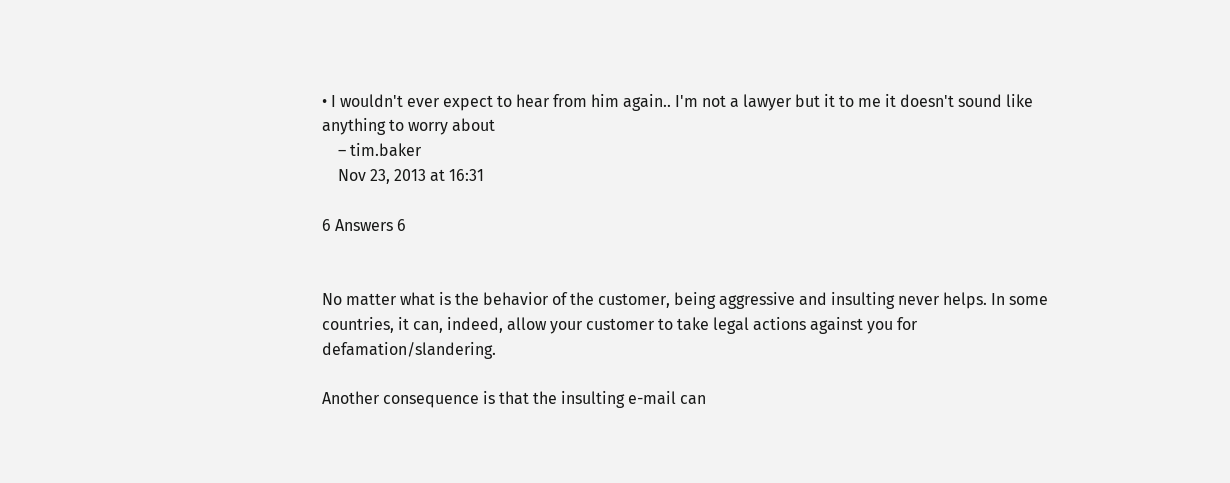• I wouldn't ever expect to hear from him again.. I'm not a lawyer but it to me it doesn't sound like anything to worry about
    – tim.baker
    Nov 23, 2013 at 16:31

6 Answers 6


No matter what is the behavior of the customer, being aggressive and insulting never helps. In some countries, it can, indeed, allow your customer to take legal actions against you for defamation/slandering.

Another consequence is that the insulting e-mail can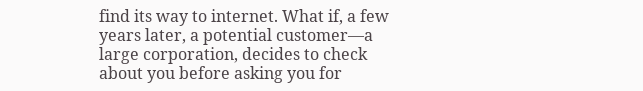find its way to internet. What if, a few years later, a potential customer—a large corporation, decides to check about you before asking you for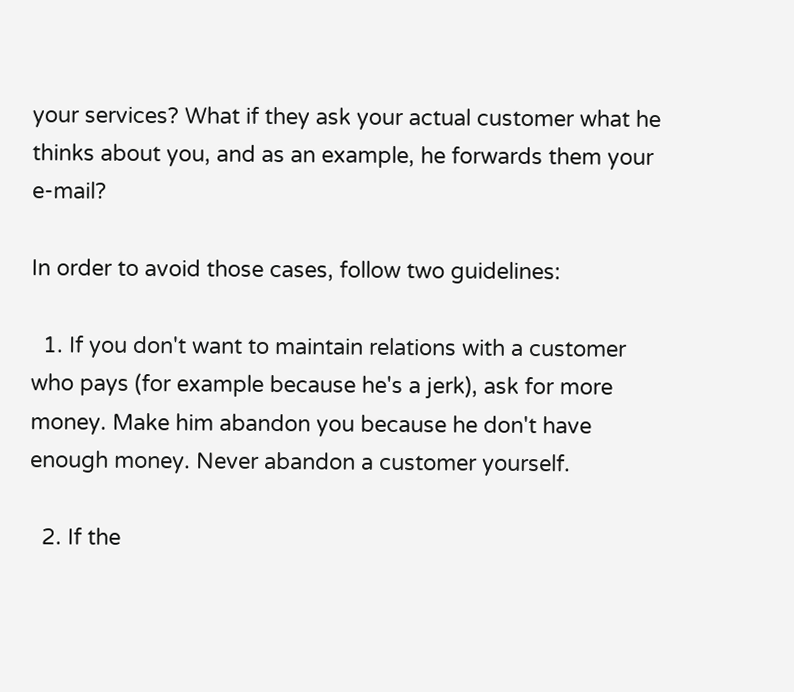your services? What if they ask your actual customer what he thinks about you, and as an example, he forwards them your e-mail?

In order to avoid those cases, follow two guidelines:

  1. If you don't want to maintain relations with a customer who pays (for example because he's a jerk), ask for more money. Make him abandon you because he don't have enough money. Never abandon a customer yourself.

  2. If the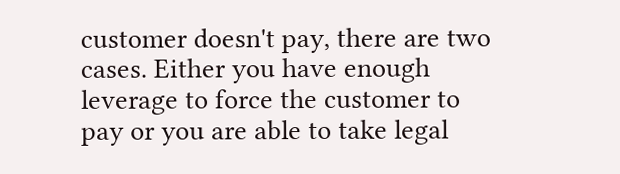customer doesn't pay, there are two cases. Either you have enough leverage to force the customer to pay or you are able to take legal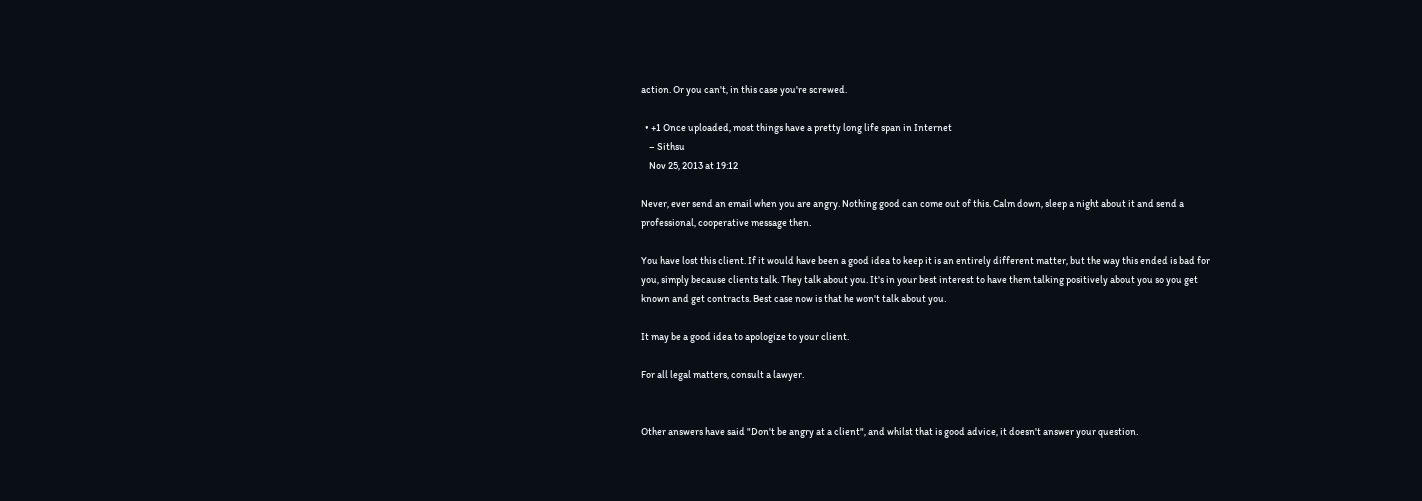action. Or you can't, in this case you're screwed.

  • +1 Once uploaded, most things have a pretty long life span in Internet
    – Sithsu
    Nov 25, 2013 at 19:12

Never, ever send an email when you are angry. Nothing good can come out of this. Calm down, sleep a night about it and send a professional, cooperative message then.

You have lost this client. If it would have been a good idea to keep it is an entirely different matter, but the way this ended is bad for you, simply because clients talk. They talk about you. It's in your best interest to have them talking positively about you so you get known and get contracts. Best case now is that he won't talk about you.

It may be a good idea to apologize to your client.

For all legal matters, consult a lawyer.


Other answers have said "Don't be angry at a client", and whilst that is good advice, it doesn't answer your question.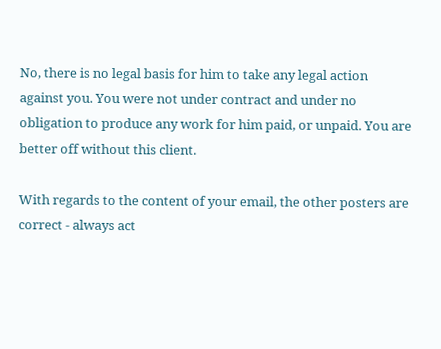No, there is no legal basis for him to take any legal action against you. You were not under contract and under no obligation to produce any work for him paid, or unpaid. You are better off without this client.

With regards to the content of your email, the other posters are correct - always act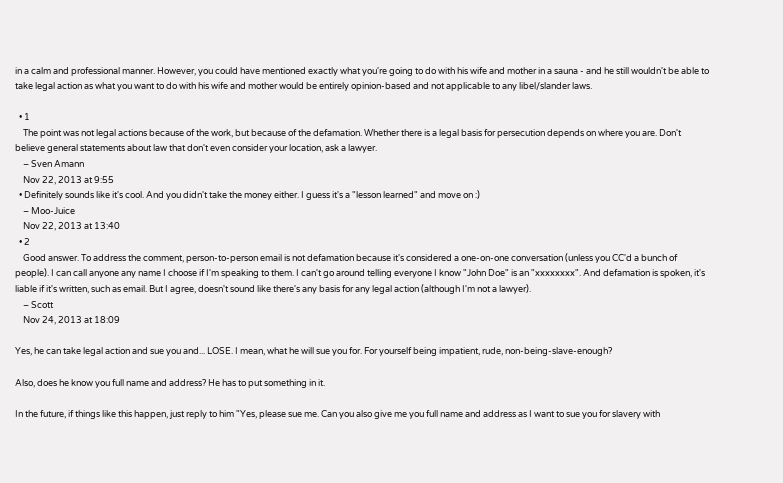in a calm and professional manner. However, you could have mentioned exactly what you're going to do with his wife and mother in a sauna - and he still wouldn't be able to take legal action as what you want to do with his wife and mother would be entirely opinion-based and not applicable to any libel/slander laws.

  • 1
    The point was not legal actions because of the work, but because of the defamation. Whether there is a legal basis for persecution depends on where you are. Don't believe general statements about law that don't even consider your location, ask a lawyer.
    – Sven Amann
    Nov 22, 2013 at 9:55
  • Definitely sounds like it's cool. And you didn't take the money either. I guess it's a "lesson learned" and move on :)
    – Moo-Juice
    Nov 22, 2013 at 13:40
  • 2
    Good answer. To address the comment, person-to-person email is not defamation because it's considered a one-on-one conversation (unless you CC'd a bunch of people). I can call anyone any name I choose if I'm speaking to them. I can't go around telling everyone I know "John Doe" is an "xxxxxxxx". And defamation is spoken, it's liable if it's written, such as email. But I agree, doesn't sound like there's any basis for any legal action (although I'm not a lawyer).
    – Scott
    Nov 24, 2013 at 18:09

Yes, he can take legal action and sue you and... LOSE. I mean, what he will sue you for. For yourself being impatient, rude, non-being-slave-enough?

Also, does he know you full name and address? He has to put something in it.

In the future, if things like this happen, just reply to him "Yes, please sue me. Can you also give me you full name and address as I want to sue you for slavery with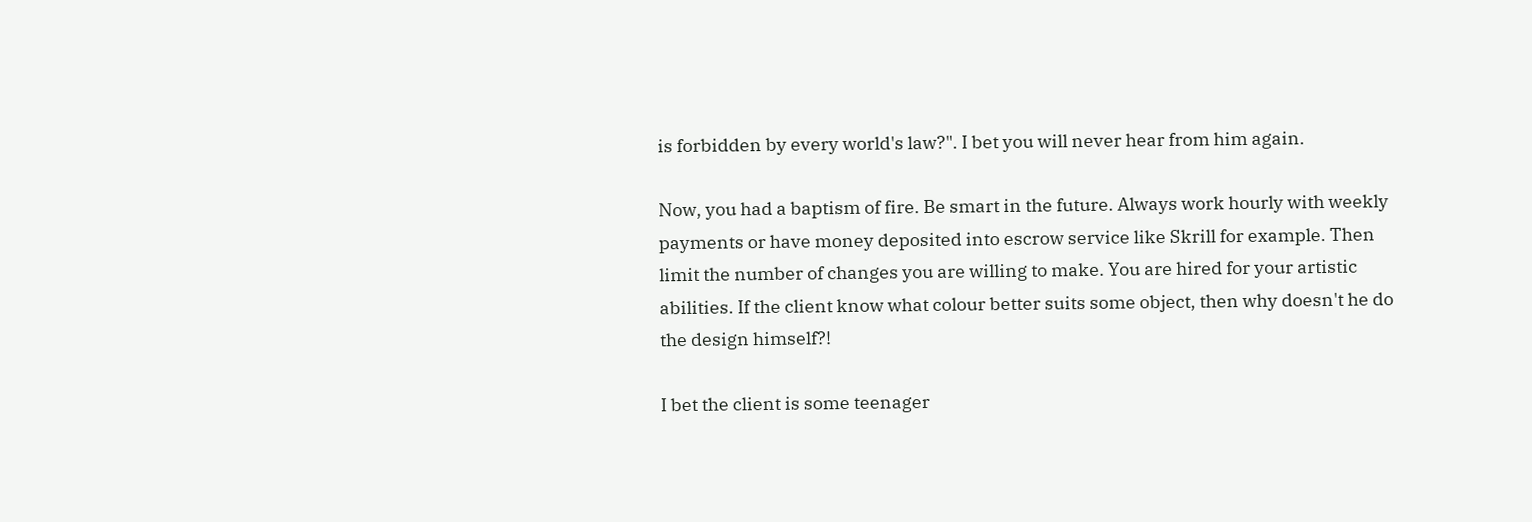is forbidden by every world's law?". I bet you will never hear from him again.

Now, you had a baptism of fire. Be smart in the future. Always work hourly with weekly payments or have money deposited into escrow service like Skrill for example. Then limit the number of changes you are willing to make. You are hired for your artistic abilities. If the client know what colour better suits some object, then why doesn't he do the design himself?!

I bet the client is some teenager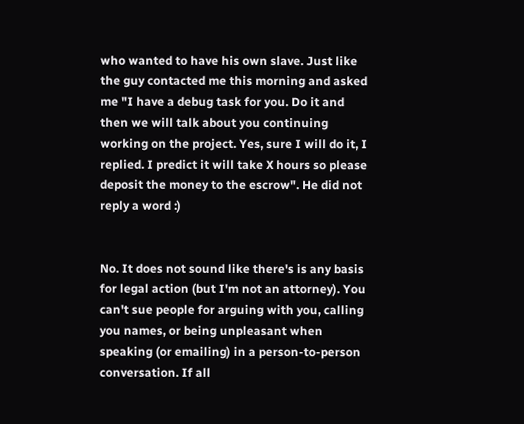who wanted to have his own slave. Just like the guy contacted me this morning and asked me "I have a debug task for you. Do it and then we will talk about you continuing working on the project. Yes, sure I will do it, I replied. I predict it will take X hours so please deposit the money to the escrow". He did not reply a word :)


No. It does not sound like there's is any basis for legal action (but I'm not an attorney). You can't sue people for arguing with you, calling you names, or being unpleasant when speaking (or emailing) in a person-to-person conversation. If all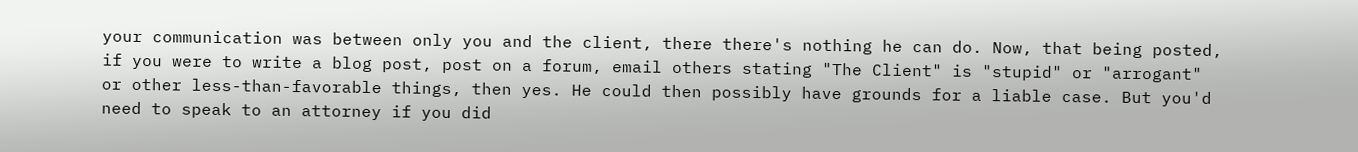your communication was between only you and the client, there there's nothing he can do. Now, that being posted, if you were to write a blog post, post on a forum, email others stating "The Client" is "stupid" or "arrogant" or other less-than-favorable things, then yes. He could then possibly have grounds for a liable case. But you'd need to speak to an attorney if you did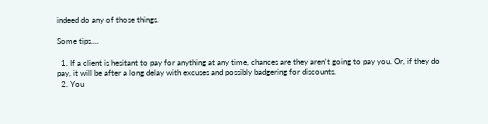indeed do any of those things.

Some tips....

  1. If a client is hesitant to pay for anything at any time, chances are they aren't going to pay you. Or, if they do pay, it will be after a long delay with excuses and possibly badgering for discounts.
  2. You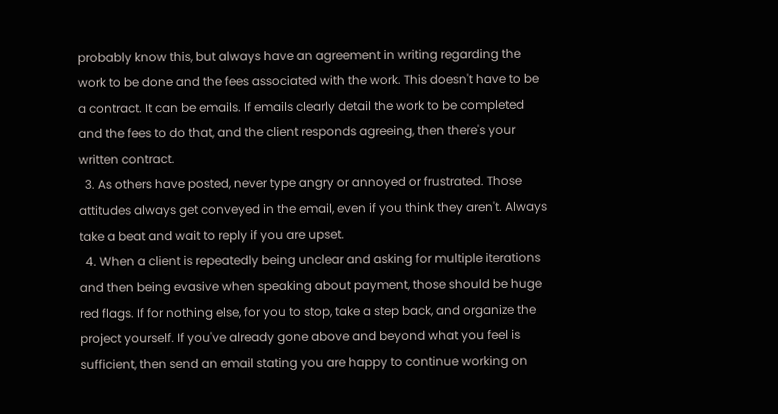probably know this, but always have an agreement in writing regarding the work to be done and the fees associated with the work. This doesn't have to be a contract. It can be emails. If emails clearly detail the work to be completed and the fees to do that, and the client responds agreeing, then there's your written contract.
  3. As others have posted, never type angry or annoyed or frustrated. Those attitudes always get conveyed in the email, even if you think they aren't. Always take a beat and wait to reply if you are upset.
  4. When a client is repeatedly being unclear and asking for multiple iterations and then being evasive when speaking about payment, those should be huge red flags. If for nothing else, for you to stop, take a step back, and organize the project yourself. If you've already gone above and beyond what you feel is sufficient, then send an email stating you are happy to continue working on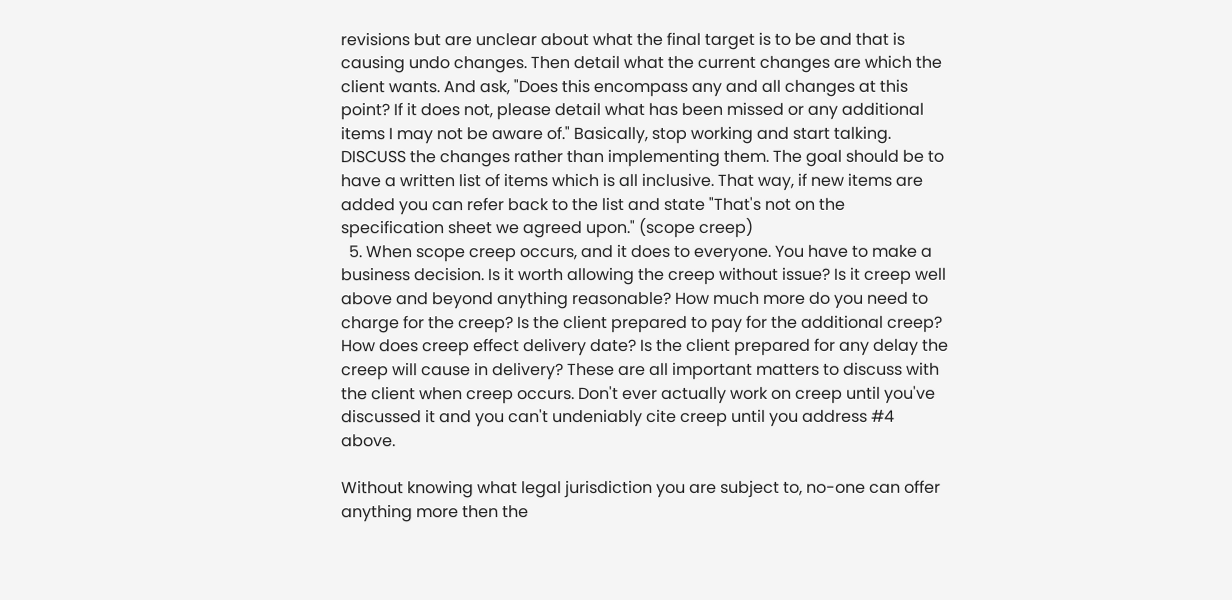revisions but are unclear about what the final target is to be and that is causing undo changes. Then detail what the current changes are which the client wants. And ask, "Does this encompass any and all changes at this point? If it does not, please detail what has been missed or any additional items I may not be aware of." Basically, stop working and start talking. DISCUSS the changes rather than implementing them. The goal should be to have a written list of items which is all inclusive. That way, if new items are added you can refer back to the list and state "That's not on the specification sheet we agreed upon." (scope creep)
  5. When scope creep occurs, and it does to everyone. You have to make a business decision. Is it worth allowing the creep without issue? Is it creep well above and beyond anything reasonable? How much more do you need to charge for the creep? Is the client prepared to pay for the additional creep? How does creep effect delivery date? Is the client prepared for any delay the creep will cause in delivery? These are all important matters to discuss with the client when creep occurs. Don't ever actually work on creep until you've discussed it and you can't undeniably cite creep until you address #4 above.

Without knowing what legal jurisdiction you are subject to, no-one can offer anything more then the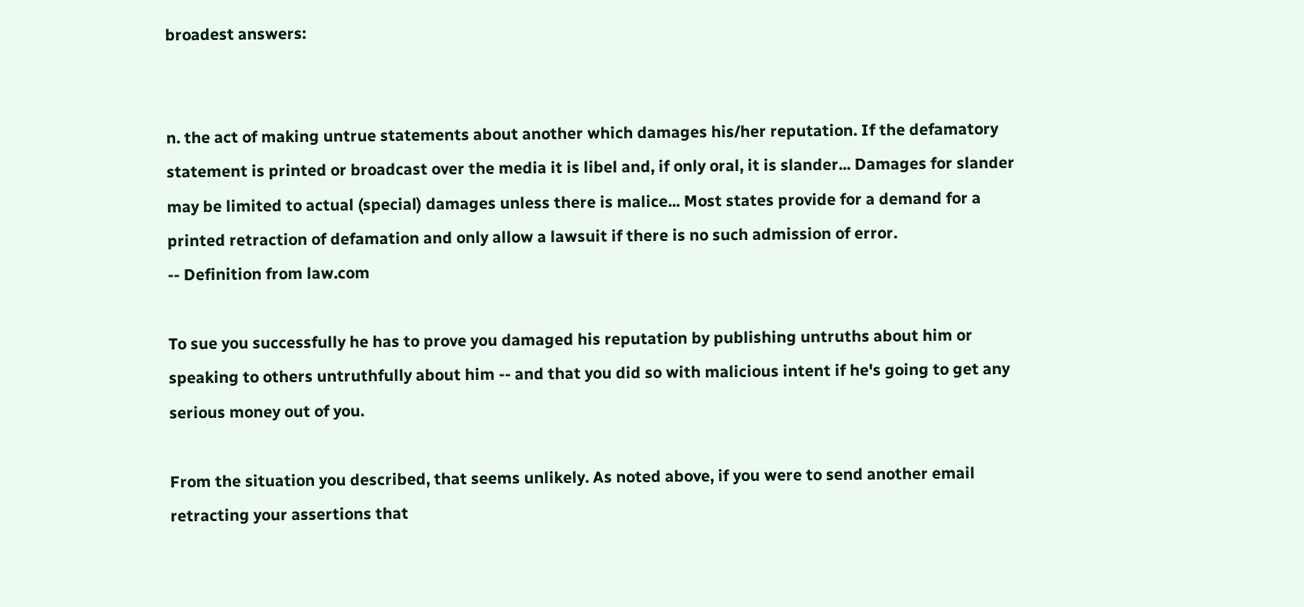broadest answers:


n. the act of making untrue statements about another which damages his/her reputation. If the defamatory statement is printed or broadcast over the media it is libel and, if only oral, it is slander... Damages for slander may be limited to actual (special) damages unless there is malice... Most states provide for a demand for a printed retraction of defamation and only allow a lawsuit if there is no such admission of error.
-- Definition from law.com

To sue you successfully he has to prove you damaged his reputation by publishing untruths about him or speaking to others untruthfully about him -- and that you did so with malicious intent if he's going to get any serious money out of you.

From the situation you described, that seems unlikely. As noted above, if you were to send another email retracting your assertions that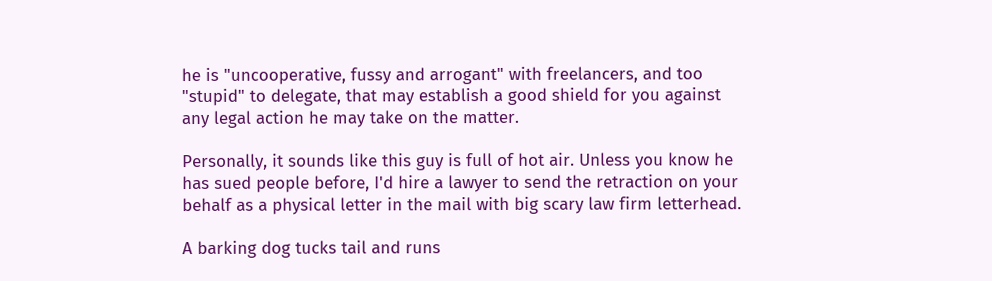he is "uncooperative, fussy and arrogant" with freelancers, and too "stupid" to delegate, that may establish a good shield for you against any legal action he may take on the matter.

Personally, it sounds like this guy is full of hot air. Unless you know he has sued people before, I'd hire a lawyer to send the retraction on your behalf as a physical letter in the mail with big scary law firm letterhead.

A barking dog tucks tail and runs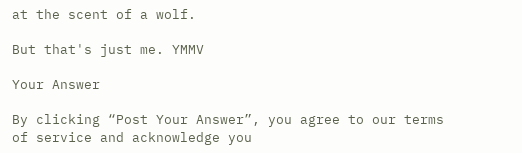at the scent of a wolf.

But that's just me. YMMV

Your Answer

By clicking “Post Your Answer”, you agree to our terms of service and acknowledge you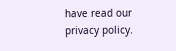have read our privacy policy.